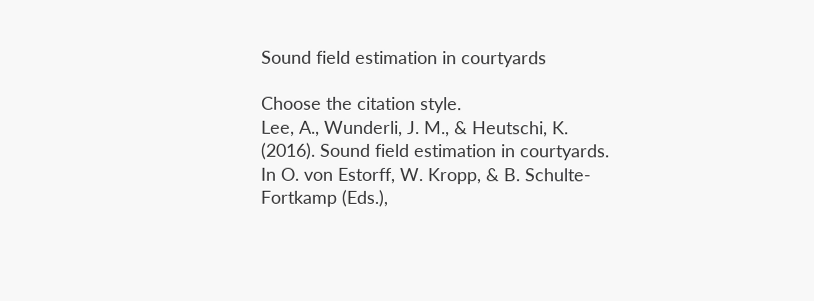Sound field estimation in courtyards

Choose the citation style.
Lee, A., Wunderli, J. M., & Heutschi, K. (2016). Sound field estimation in courtyards. In O. von Estorff, W. Kropp, & B. Schulte-Fortkamp (Eds.),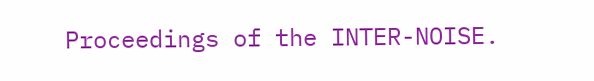Proceedings of the INTER-NOISE.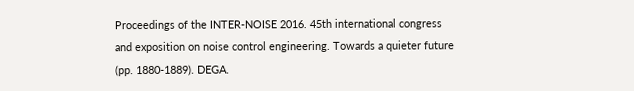Proceedings of the INTER-NOISE 2016. 45th international congress and exposition on noise control engineering. Towards a quieter future (pp. 1880-1889). DEGA.